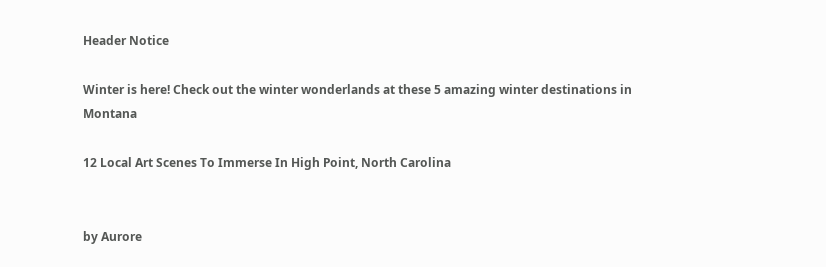Header Notice

Winter is here! Check out the winter wonderlands at these 5 amazing winter destinations in Montana

12 Local Art Scenes To Immerse In High Point, North Carolina


by Aurore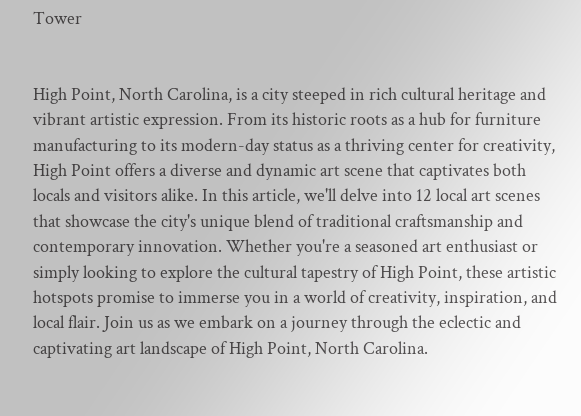Tower


High Point, North Carolina, is a city steeped in rich cultural heritage and vibrant artistic expression. From its historic roots as a hub for furniture manufacturing to its modern-day status as a thriving center for creativity, High Point offers a diverse and dynamic art scene that captivates both locals and visitors alike. In this article, we'll delve into 12 local art scenes that showcase the city's unique blend of traditional craftsmanship and contemporary innovation. Whether you're a seasoned art enthusiast or simply looking to explore the cultural tapestry of High Point, these artistic hotspots promise to immerse you in a world of creativity, inspiration, and local flair. Join us as we embark on a journey through the eclectic and captivating art landscape of High Point, North Carolina.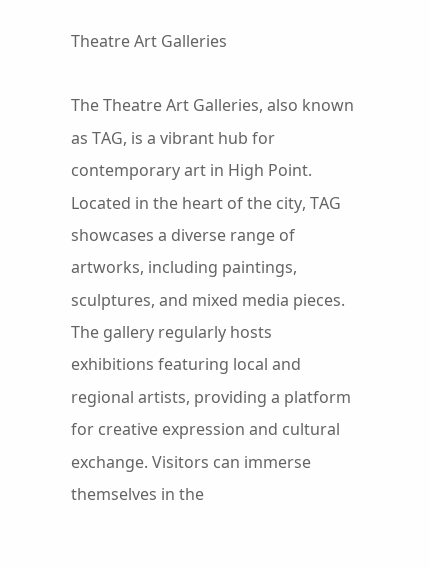Theatre Art Galleries

The Theatre Art Galleries, also known as TAG, is a vibrant hub for contemporary art in High Point. Located in the heart of the city, TAG showcases a diverse range of artworks, including paintings, sculptures, and mixed media pieces. The gallery regularly hosts exhibitions featuring local and regional artists, providing a platform for creative expression and cultural exchange. Visitors can immerse themselves in the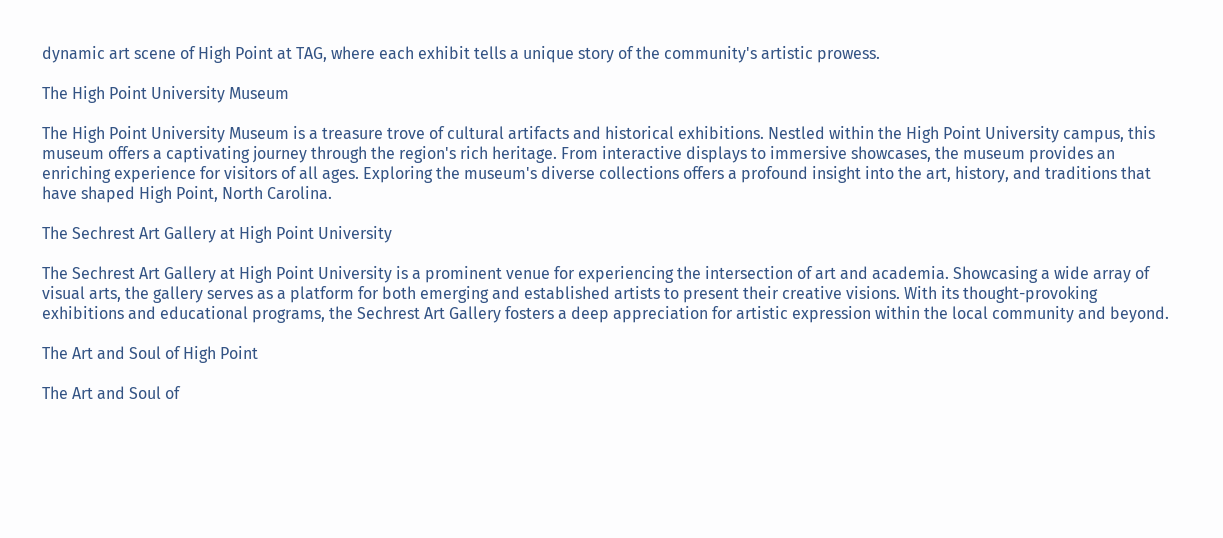dynamic art scene of High Point at TAG, where each exhibit tells a unique story of the community's artistic prowess.

The High Point University Museum

The High Point University Museum is a treasure trove of cultural artifacts and historical exhibitions. Nestled within the High Point University campus, this museum offers a captivating journey through the region's rich heritage. From interactive displays to immersive showcases, the museum provides an enriching experience for visitors of all ages. Exploring the museum's diverse collections offers a profound insight into the art, history, and traditions that have shaped High Point, North Carolina.

The Sechrest Art Gallery at High Point University

The Sechrest Art Gallery at High Point University is a prominent venue for experiencing the intersection of art and academia. Showcasing a wide array of visual arts, the gallery serves as a platform for both emerging and established artists to present their creative visions. With its thought-provoking exhibitions and educational programs, the Sechrest Art Gallery fosters a deep appreciation for artistic expression within the local community and beyond.

The Art and Soul of High Point

The Art and Soul of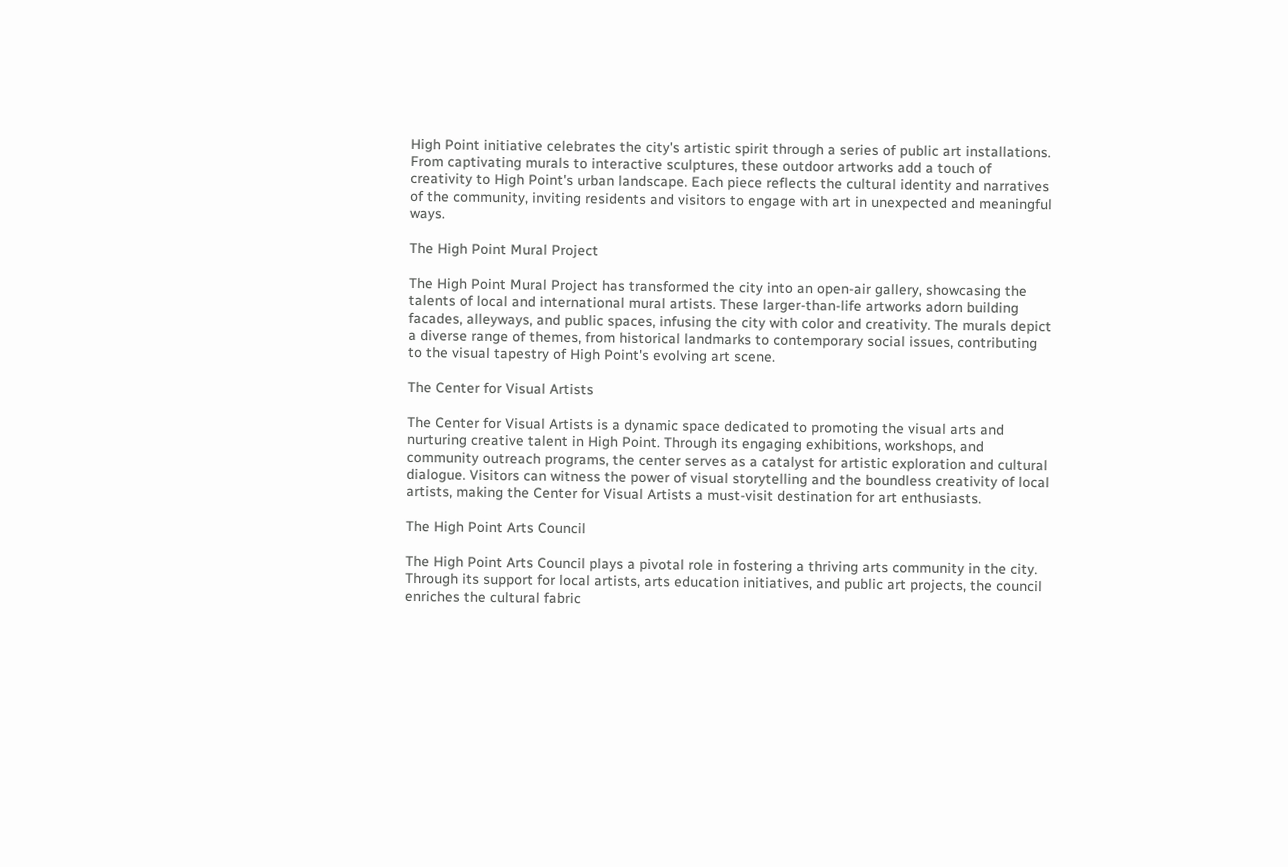High Point initiative celebrates the city's artistic spirit through a series of public art installations. From captivating murals to interactive sculptures, these outdoor artworks add a touch of creativity to High Point's urban landscape. Each piece reflects the cultural identity and narratives of the community, inviting residents and visitors to engage with art in unexpected and meaningful ways.

The High Point Mural Project

The High Point Mural Project has transformed the city into an open-air gallery, showcasing the talents of local and international mural artists. These larger-than-life artworks adorn building facades, alleyways, and public spaces, infusing the city with color and creativity. The murals depict a diverse range of themes, from historical landmarks to contemporary social issues, contributing to the visual tapestry of High Point's evolving art scene.

The Center for Visual Artists

The Center for Visual Artists is a dynamic space dedicated to promoting the visual arts and nurturing creative talent in High Point. Through its engaging exhibitions, workshops, and community outreach programs, the center serves as a catalyst for artistic exploration and cultural dialogue. Visitors can witness the power of visual storytelling and the boundless creativity of local artists, making the Center for Visual Artists a must-visit destination for art enthusiasts.

The High Point Arts Council

The High Point Arts Council plays a pivotal role in fostering a thriving arts community in the city. Through its support for local artists, arts education initiatives, and public art projects, the council enriches the cultural fabric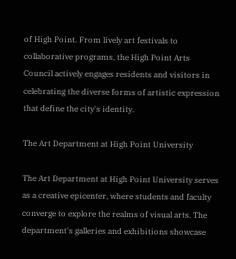of High Point. From lively art festivals to collaborative programs, the High Point Arts Council actively engages residents and visitors in celebrating the diverse forms of artistic expression that define the city's identity.

The Art Department at High Point University

The Art Department at High Point University serves as a creative epicenter, where students and faculty converge to explore the realms of visual arts. The department's galleries and exhibitions showcase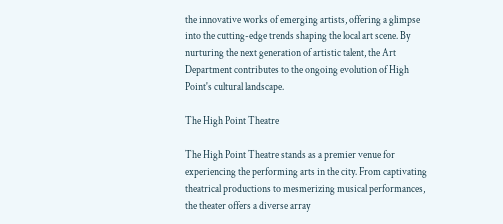the innovative works of emerging artists, offering a glimpse into the cutting-edge trends shaping the local art scene. By nurturing the next generation of artistic talent, the Art Department contributes to the ongoing evolution of High Point's cultural landscape.

The High Point Theatre

The High Point Theatre stands as a premier venue for experiencing the performing arts in the city. From captivating theatrical productions to mesmerizing musical performances, the theater offers a diverse array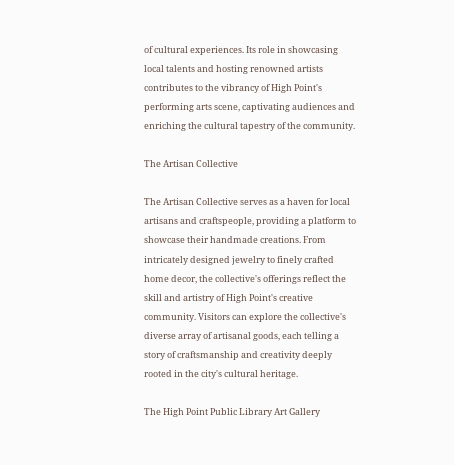of cultural experiences. Its role in showcasing local talents and hosting renowned artists contributes to the vibrancy of High Point's performing arts scene, captivating audiences and enriching the cultural tapestry of the community.

The Artisan Collective

The Artisan Collective serves as a haven for local artisans and craftspeople, providing a platform to showcase their handmade creations. From intricately designed jewelry to finely crafted home decor, the collective's offerings reflect the skill and artistry of High Point's creative community. Visitors can explore the collective's diverse array of artisanal goods, each telling a story of craftsmanship and creativity deeply rooted in the city's cultural heritage.

The High Point Public Library Art Gallery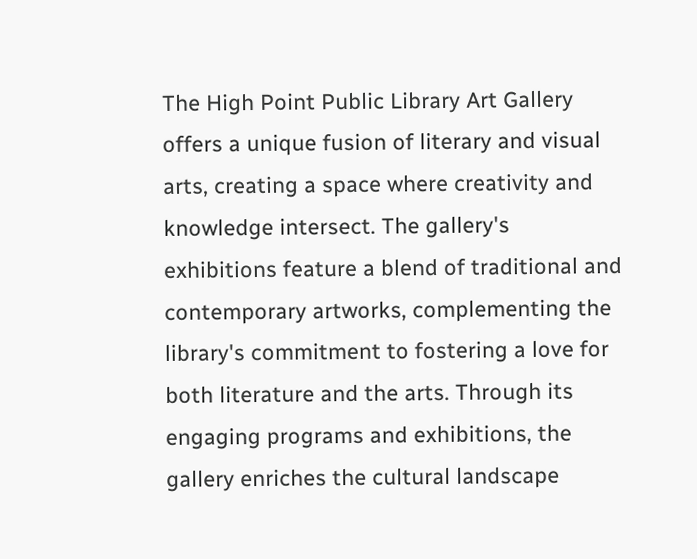The High Point Public Library Art Gallery offers a unique fusion of literary and visual arts, creating a space where creativity and knowledge intersect. The gallery's exhibitions feature a blend of traditional and contemporary artworks, complementing the library's commitment to fostering a love for both literature and the arts. Through its engaging programs and exhibitions, the gallery enriches the cultural landscape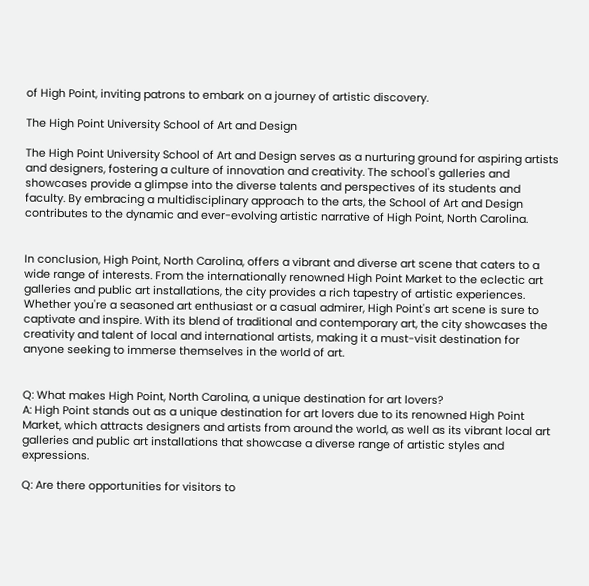of High Point, inviting patrons to embark on a journey of artistic discovery.

The High Point University School of Art and Design

The High Point University School of Art and Design serves as a nurturing ground for aspiring artists and designers, fostering a culture of innovation and creativity. The school's galleries and showcases provide a glimpse into the diverse talents and perspectives of its students and faculty. By embracing a multidisciplinary approach to the arts, the School of Art and Design contributes to the dynamic and ever-evolving artistic narrative of High Point, North Carolina.


In conclusion, High Point, North Carolina, offers a vibrant and diverse art scene that caters to a wide range of interests. From the internationally renowned High Point Market to the eclectic art galleries and public art installations, the city provides a rich tapestry of artistic experiences. Whether you're a seasoned art enthusiast or a casual admirer, High Point's art scene is sure to captivate and inspire. With its blend of traditional and contemporary art, the city showcases the creativity and talent of local and international artists, making it a must-visit destination for anyone seeking to immerse themselves in the world of art.


Q: What makes High Point, North Carolina, a unique destination for art lovers?
A: High Point stands out as a unique destination for art lovers due to its renowned High Point Market, which attracts designers and artists from around the world, as well as its vibrant local art galleries and public art installations that showcase a diverse range of artistic styles and expressions.

Q: Are there opportunities for visitors to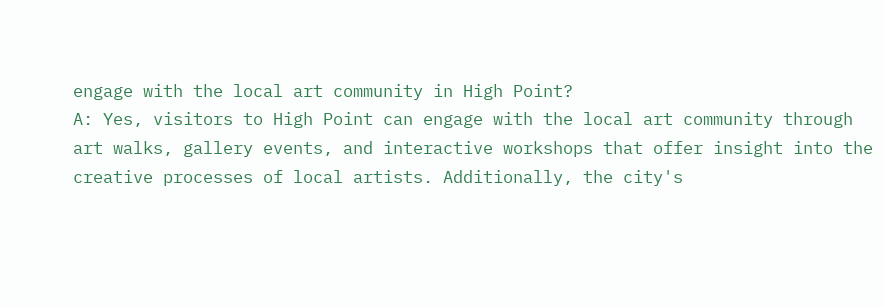engage with the local art community in High Point?
A: Yes, visitors to High Point can engage with the local art community through art walks, gallery events, and interactive workshops that offer insight into the creative processes of local artists. Additionally, the city's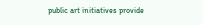public art initiatives provide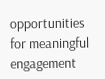opportunities for meaningful engagement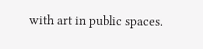with art in public spaces.